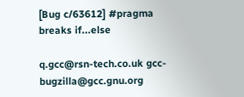[Bug c/63612] #pragma breaks if...else

q.gcc@rsn-tech.co.uk gcc-bugzilla@gcc.gnu.org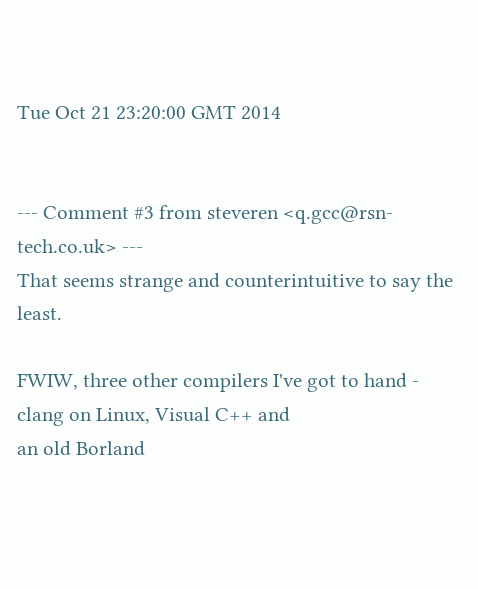Tue Oct 21 23:20:00 GMT 2014


--- Comment #3 from steveren <q.gcc@rsn-tech.co.uk> ---
That seems strange and counterintuitive to say the least.

FWIW, three other compilers I've got to hand - clang on Linux, Visual C++ and
an old Borland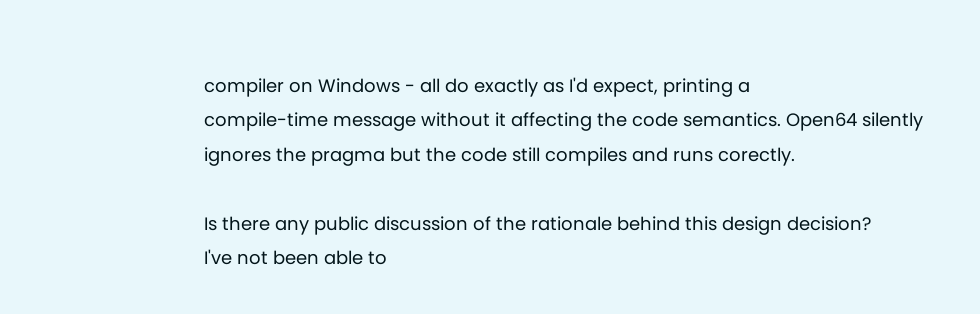compiler on Windows - all do exactly as I'd expect, printing a
compile-time message without it affecting the code semantics. Open64 silently
ignores the pragma but the code still compiles and runs corectly.

Is there any public discussion of the rationale behind this design decision?
I've not been able to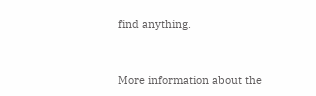find anything.


More information about the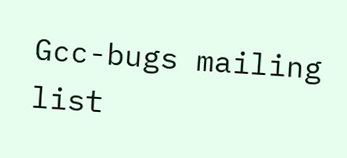Gcc-bugs mailing list